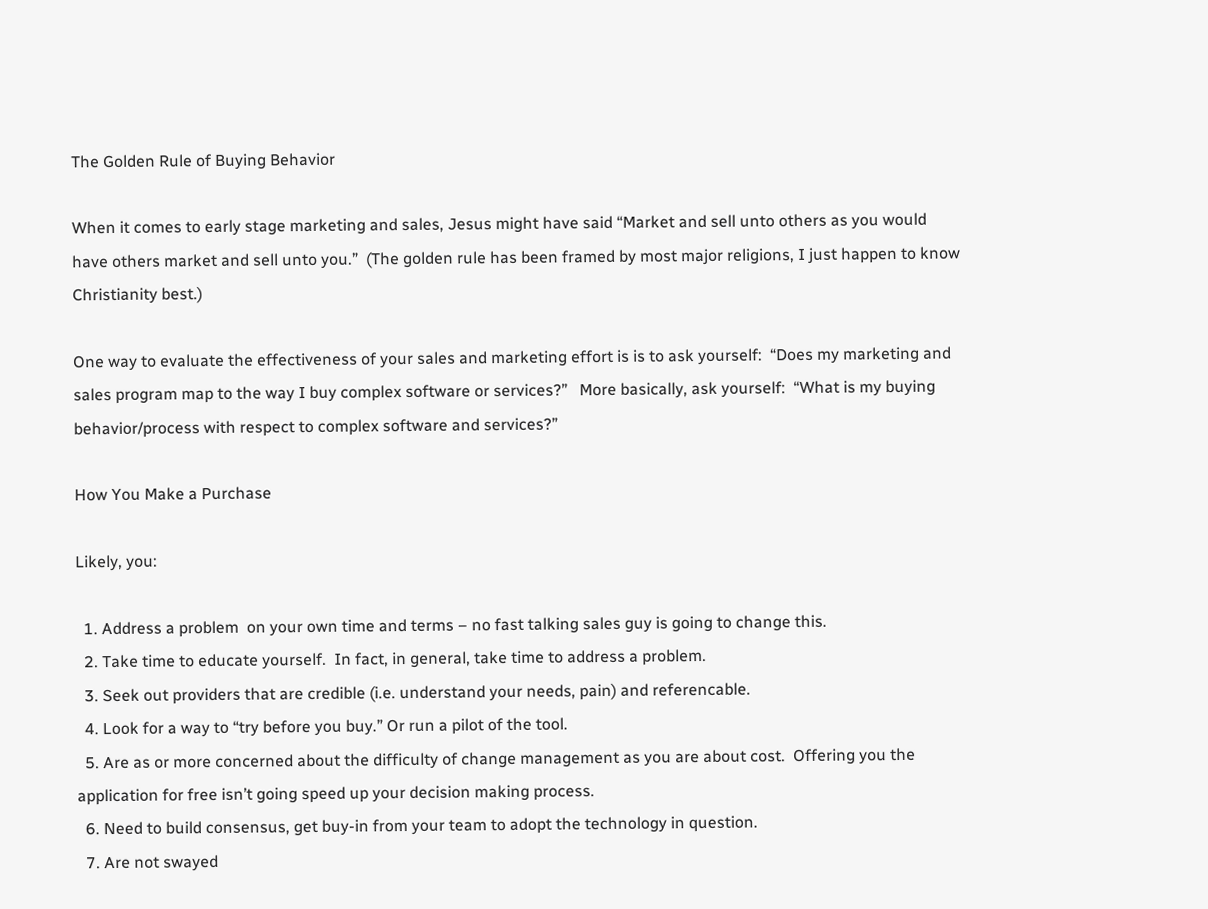The Golden Rule of Buying Behavior

When it comes to early stage marketing and sales, Jesus might have said “Market and sell unto others as you would have others market and sell unto you.”  (The golden rule has been framed by most major religions, I just happen to know Christianity best.)

One way to evaluate the effectiveness of your sales and marketing effort is is to ask yourself:  “Does my marketing and sales program map to the way I buy complex software or services?”   More basically, ask yourself:  “What is my buying behavior/process with respect to complex software and services?”

How You Make a Purchase

Likely, you:

  1. Address a problem  on your own time and terms – no fast talking sales guy is going to change this.
  2. Take time to educate yourself.  In fact, in general, take time to address a problem.
  3. Seek out providers that are credible (i.e. understand your needs, pain) and referencable.
  4. Look for a way to “try before you buy.” Or run a pilot of the tool.
  5. Are as or more concerned about the difficulty of change management as you are about cost.  Offering you the application for free isn’t going speed up your decision making process.
  6. Need to build consensus, get buy-in from your team to adopt the technology in question.
  7. Are not swayed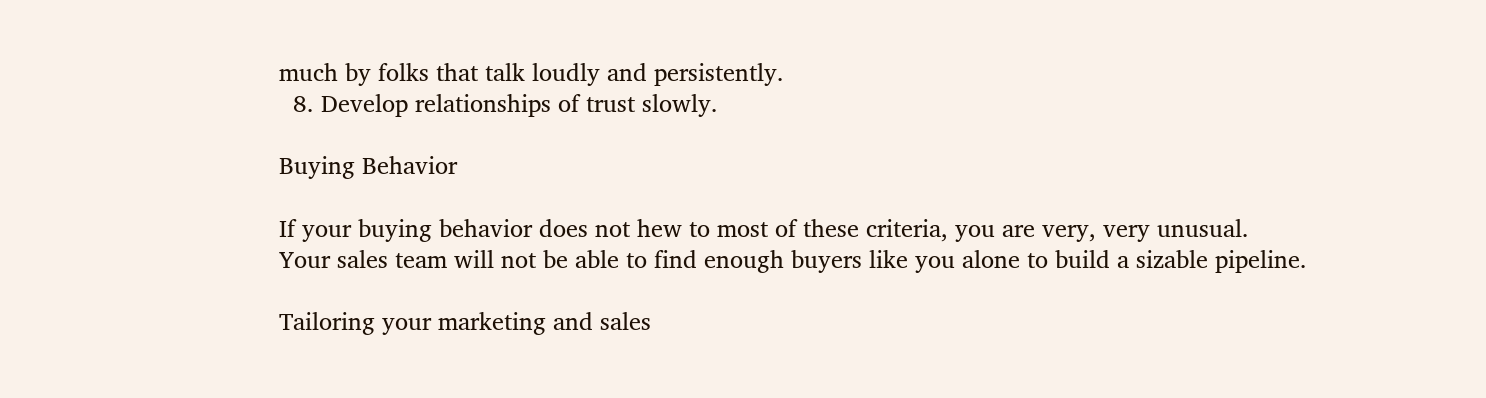much by folks that talk loudly and persistently.
  8. Develop relationships of trust slowly.

Buying Behavior

If your buying behavior does not hew to most of these criteria, you are very, very unusual.   Your sales team will not be able to find enough buyers like you alone to build a sizable pipeline.

Tailoring your marketing and sales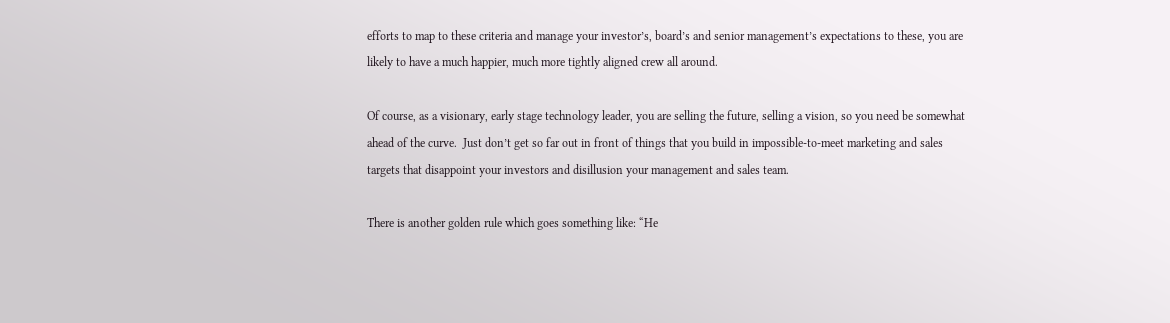efforts to map to these criteria and manage your investor’s, board’s and senior management’s expectations to these, you are likely to have a much happier, much more tightly aligned crew all around.

Of course, as a visionary, early stage technology leader, you are selling the future, selling a vision, so you need be somewhat ahead of the curve.  Just don’t get so far out in front of things that you build in impossible-to-meet marketing and sales targets that disappoint your investors and disillusion your management and sales team.

There is another golden rule which goes something like: “He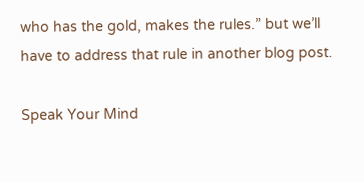who has the gold, makes the rules.” but we’ll have to address that rule in another blog post.

Speak Your Mind